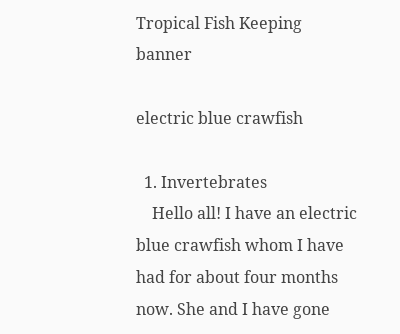Tropical Fish Keeping banner

electric blue crawfish

  1. Invertebrates
    Hello all! I have an electric blue crawfish whom I have had for about four months now. She and I have gone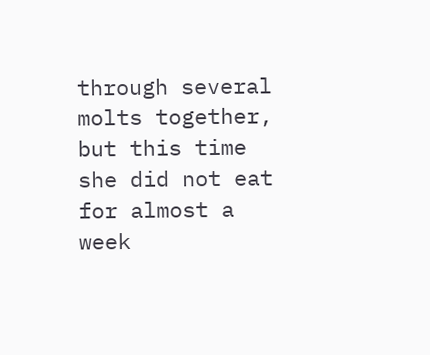through several molts together, but this time she did not eat for almost a week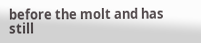before the molt and has still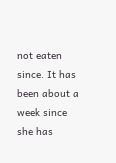not eaten since. It has been about a week since she has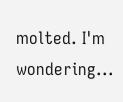molted. I'm wondering...